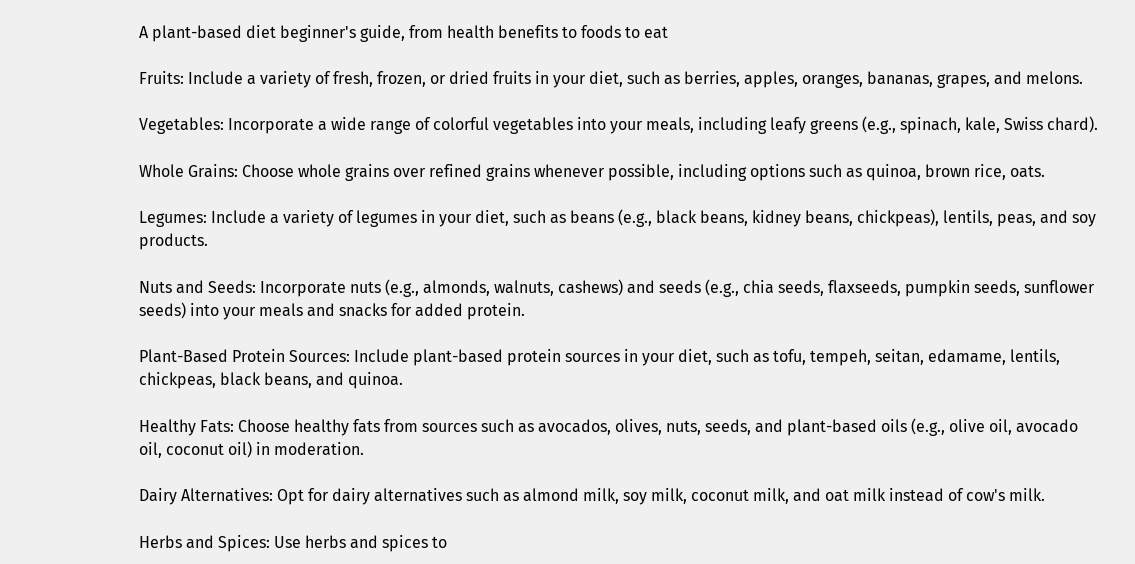A plant-based diet beginner's guide, from health benefits to foods to eat

Fruits: Include a variety of fresh, frozen, or dried fruits in your diet, such as berries, apples, oranges, bananas, grapes, and melons.

Vegetables: Incorporate a wide range of colorful vegetables into your meals, including leafy greens (e.g., spinach, kale, Swiss chard).

Whole Grains: Choose whole grains over refined grains whenever possible, including options such as quinoa, brown rice, oats.

Legumes: Include a variety of legumes in your diet, such as beans (e.g., black beans, kidney beans, chickpeas), lentils, peas, and soy products.

Nuts and Seeds: Incorporate nuts (e.g., almonds, walnuts, cashews) and seeds (e.g., chia seeds, flaxseeds, pumpkin seeds, sunflower seeds) into your meals and snacks for added protein.

Plant-Based Protein Sources: Include plant-based protein sources in your diet, such as tofu, tempeh, seitan, edamame, lentils, chickpeas, black beans, and quinoa.

Healthy Fats: Choose healthy fats from sources such as avocados, olives, nuts, seeds, and plant-based oils (e.g., olive oil, avocado oil, coconut oil) in moderation.

Dairy Alternatives: Opt for dairy alternatives such as almond milk, soy milk, coconut milk, and oat milk instead of cow's milk.

Herbs and Spices: Use herbs and spices to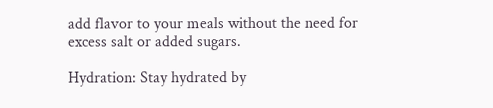add flavor to your meals without the need for excess salt or added sugars.

Hydration: Stay hydrated by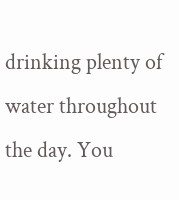drinking plenty of water throughout the day. You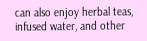can also enjoy herbal teas, infused water, and other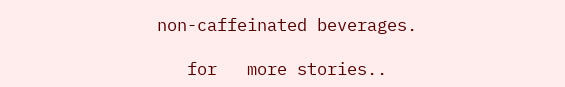non-caffeinated beverages.

   for   more stories..